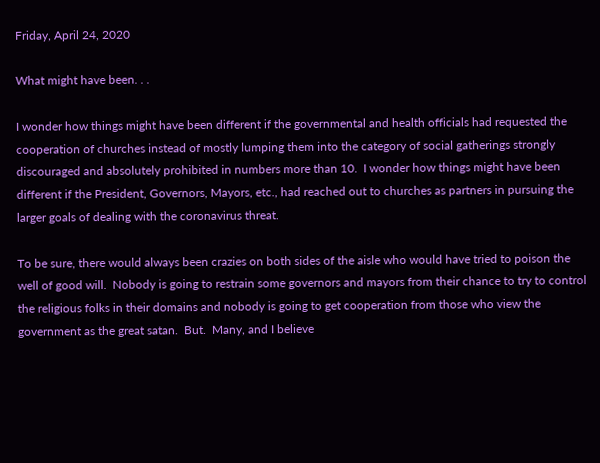Friday, April 24, 2020

What might have been. . .

I wonder how things might have been different if the governmental and health officials had requested the cooperation of churches instead of mostly lumping them into the category of social gatherings strongly discouraged and absolutely prohibited in numbers more than 10.  I wonder how things might have been different if the President, Governors, Mayors, etc., had reached out to churches as partners in pursuing the larger goals of dealing with the coronavirus threat.

To be sure, there would always been crazies on both sides of the aisle who would have tried to poison the well of good will.  Nobody is going to restrain some governors and mayors from their chance to try to control the religious folks in their domains and nobody is going to get cooperation from those who view the government as the great satan.  But.  Many, and I believe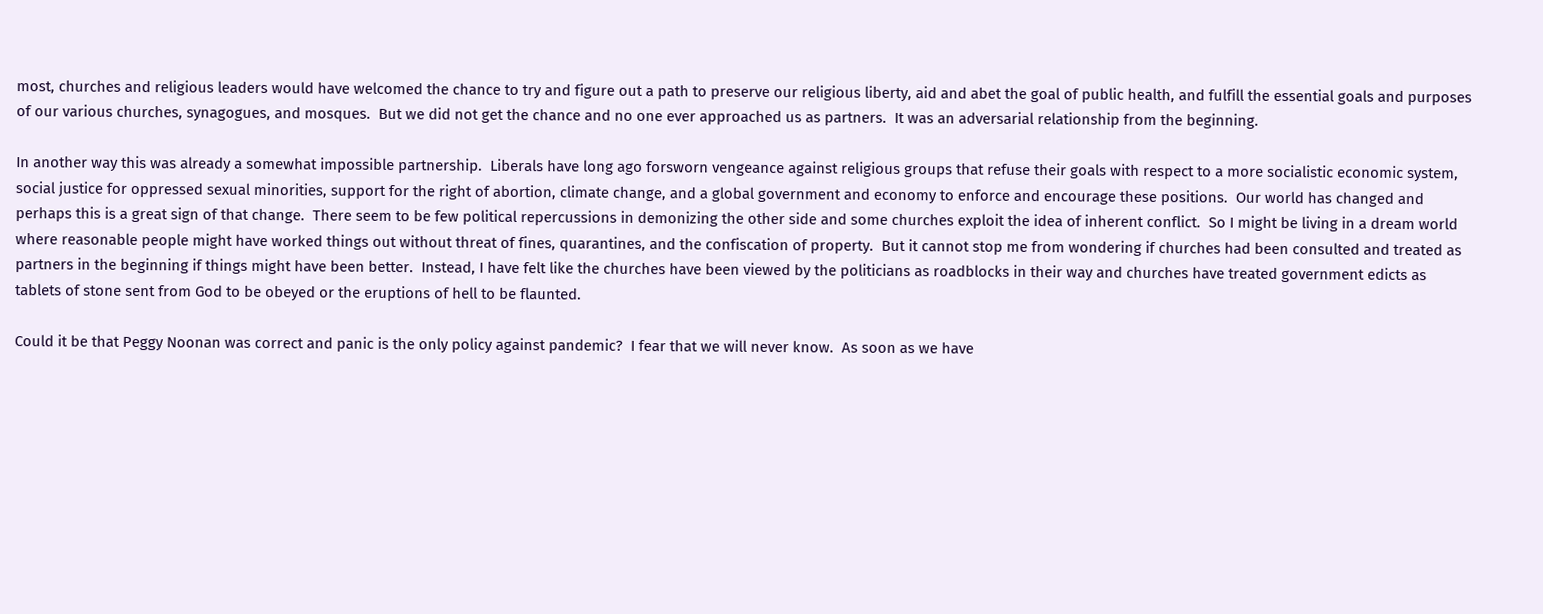most, churches and religious leaders would have welcomed the chance to try and figure out a path to preserve our religious liberty, aid and abet the goal of public health, and fulfill the essential goals and purposes of our various churches, synagogues, and mosques.  But we did not get the chance and no one ever approached us as partners.  It was an adversarial relationship from the beginning.

In another way this was already a somewhat impossible partnership.  Liberals have long ago forsworn vengeance against religious groups that refuse their goals with respect to a more socialistic economic system, social justice for oppressed sexual minorities, support for the right of abortion, climate change, and a global government and economy to enforce and encourage these positions.  Our world has changed and perhaps this is a great sign of that change.  There seem to be few political repercussions in demonizing the other side and some churches exploit the idea of inherent conflict.  So I might be living in a dream world where reasonable people might have worked things out without threat of fines, quarantines, and the confiscation of property.  But it cannot stop me from wondering if churches had been consulted and treated as partners in the beginning if things might have been better.  Instead, I have felt like the churches have been viewed by the politicians as roadblocks in their way and churches have treated government edicts as tablets of stone sent from God to be obeyed or the eruptions of hell to be flaunted.

Could it be that Peggy Noonan was correct and panic is the only policy against pandemic?  I fear that we will never know.  As soon as we have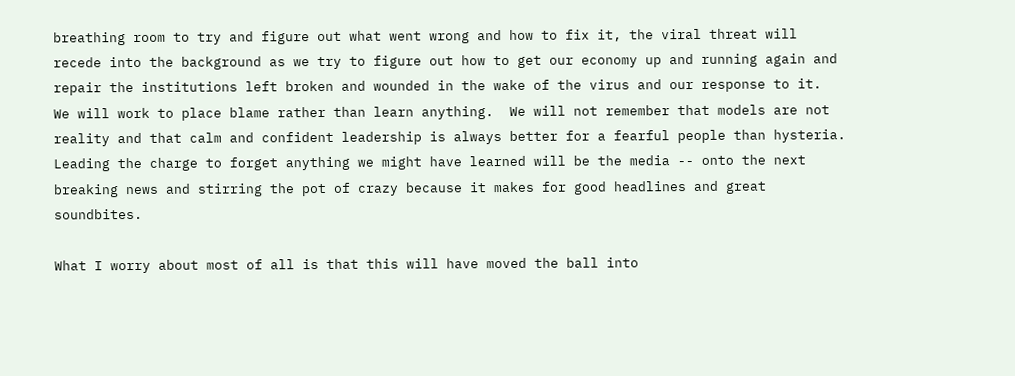breathing room to try and figure out what went wrong and how to fix it, the viral threat will recede into the background as we try to figure out how to get our economy up and running again and repair the institutions left broken and wounded in the wake of the virus and our response to it.  We will work to place blame rather than learn anything.  We will not remember that models are not reality and that calm and confident leadership is always better for a fearful people than hysteria.  Leading the charge to forget anything we might have learned will be the media -- onto the next breaking news and stirring the pot of crazy because it makes for good headlines and great soundbites.

What I worry about most of all is that this will have moved the ball into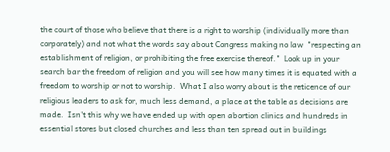the court of those who believe that there is a right to worship (individually more than corporately) and not what the words say about Congress making no law  "respecting an establishment of religion, or prohibiting the free exercise thereof."  Look up in your search bar the freedom of religion and you will see how many times it is equated with a freedom to worship or not to worship.  What I also worry about is the reticence of our religious leaders to ask for, much less demand, a place at the table as decisions are made.  Isn't this why we have ended up with open abortion clinics and hundreds in essential stores but closed churches and less than ten spread out in buildings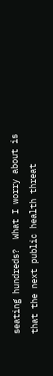seating hundreds?  What I worry about is that the next public health threat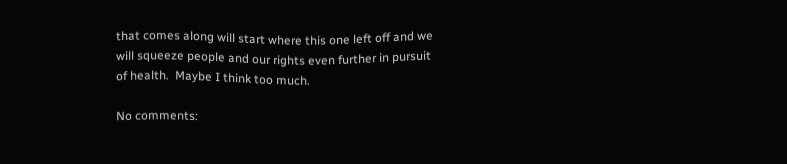that comes along will start where this one left off and we will squeeze people and our rights even further in pursuit of health.  Maybe I think too much.

No comments: